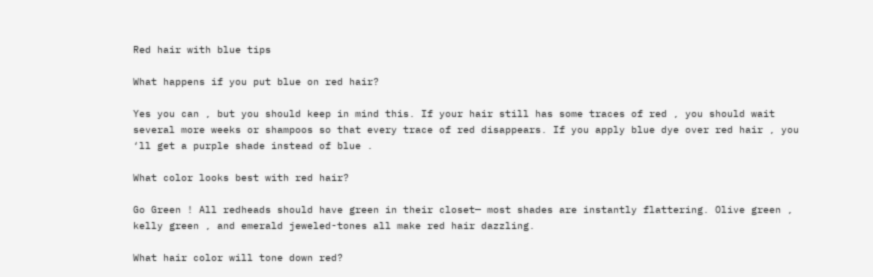Red hair with blue tips

What happens if you put blue on red hair?

Yes you can , but you should keep in mind this. If your hair still has some traces of red , you should wait several more weeks or shampoos so that every trace of red disappears. If you apply blue dye over red hair , you ‘ll get a purple shade instead of blue .

What color looks best with red hair?

Go Green ! All redheads should have green in their closet— most shades are instantly flattering. Olive green , kelly green , and emerald jeweled-tones all make red hair dazzling.

What hair color will tone down red?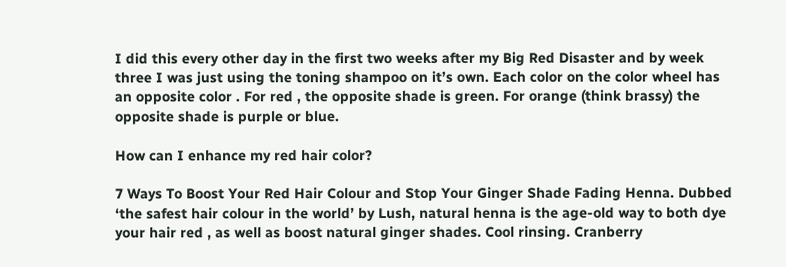I did this every other day in the first two weeks after my Big Red Disaster and by week three I was just using the toning shampoo on it’s own. Each color on the color wheel has an opposite color . For red , the opposite shade is green. For orange (think brassy) the opposite shade is purple or blue.

How can I enhance my red hair color?

7 Ways To Boost Your Red Hair Colour and Stop Your Ginger Shade Fading Henna. Dubbed ‘the safest hair colour in the world’ by Lush, natural henna is the age-old way to both dye your hair red , as well as boost natural ginger shades. Cool rinsing. Cranberry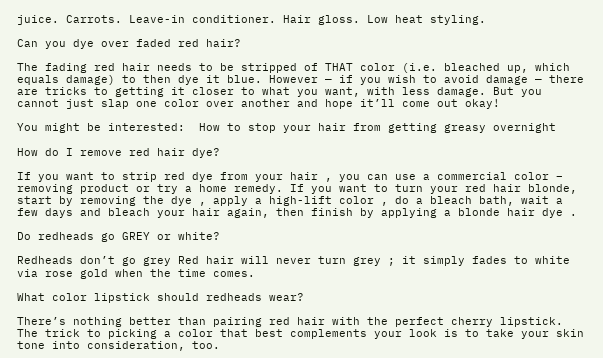juice. Carrots. Leave-in conditioner. Hair gloss. Low heat styling.

Can you dye over faded red hair?

The fading red hair needs to be stripped of THAT color (i.e. bleached up, which equals damage) to then dye it blue. However — if you wish to avoid damage — there are tricks to getting it closer to what you want, with less damage. But you cannot just slap one color over another and hope it’ll come out okay!

You might be interested:  How to stop your hair from getting greasy overnight

How do I remove red hair dye?

If you want to strip red dye from your hair , you can use a commercial color – removing product or try a home remedy. If you want to turn your red hair blonde, start by removing the dye , apply a high-lift color , do a bleach bath, wait a few days and bleach your hair again, then finish by applying a blonde hair dye .

Do redheads go GREY or white?

Redheads don’t go grey Red hair will never turn grey ; it simply fades to white via rose gold when the time comes.

What color lipstick should redheads wear?

There’s nothing better than pairing red hair with the perfect cherry lipstick. The trick to picking a color that best complements your look is to take your skin tone into consideration, too.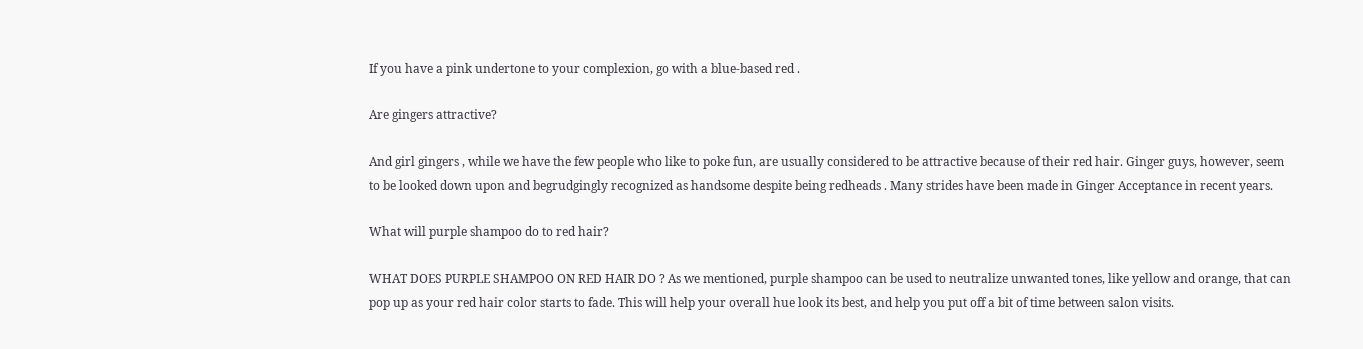If you have a pink undertone to your complexion, go with a blue-based red .

Are gingers attractive?

And girl gingers , while we have the few people who like to poke fun, are usually considered to be attractive because of their red hair. Ginger guys, however, seem to be looked down upon and begrudgingly recognized as handsome despite being redheads . Many strides have been made in Ginger Acceptance in recent years.

What will purple shampoo do to red hair?

WHAT DOES PURPLE SHAMPOO ON RED HAIR DO ? As we mentioned, purple shampoo can be used to neutralize unwanted tones, like yellow and orange, that can pop up as your red hair color starts to fade. This will help your overall hue look its best, and help you put off a bit of time between salon visits.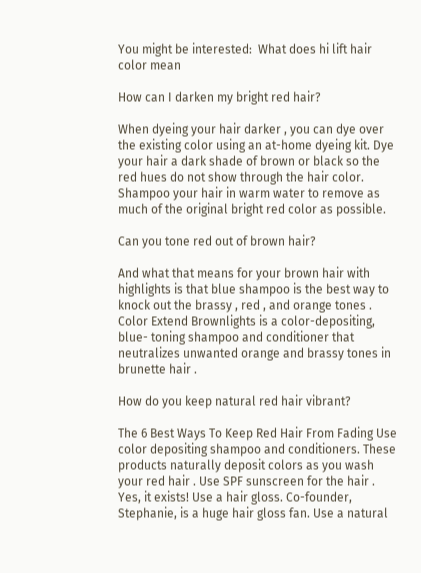You might be interested:  What does hi lift hair color mean

How can I darken my bright red hair?

When dyeing your hair darker , you can dye over the existing color using an at-home dyeing kit. Dye your hair a dark shade of brown or black so the red hues do not show through the hair color. Shampoo your hair in warm water to remove as much of the original bright red color as possible.

Can you tone red out of brown hair?

And what that means for your brown hair with highlights is that blue shampoo is the best way to knock out the brassy , red , and orange tones . Color Extend Brownlights is a color-depositing, blue- toning shampoo and conditioner that neutralizes unwanted orange and brassy tones in brunette hair .

How do you keep natural red hair vibrant?

The 6 Best Ways To Keep Red Hair From Fading Use color depositing shampoo and conditioners. These products naturally deposit colors as you wash your red hair . Use SPF sunscreen for the hair . Yes, it exists! Use a hair gloss. Co-founder, Stephanie, is a huge hair gloss fan. Use a natural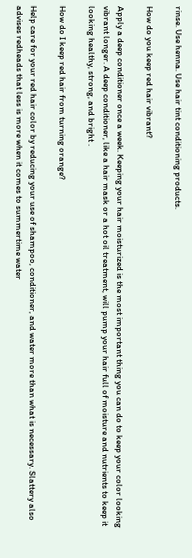rinse. Use henna. Use hair tint conditioning products.

How do you keep red hair vibrant?

Apply a deep conditioner once a week. Keeping your hair moisturized is the most important thing you can do to keep your color looking vibrant longer. A deep conditioner, like a hair mask or a hot oil treatment, will pump your hair full of moisture and nutrients to keep it looking healthy, strong, and bright .

How do I keep red hair from turning orange?

Help care for your red hair color by reducing your use of shampoo, conditioner, and water more than what is necessary. Slattery also advises redheads that less is more when it comes to summertime water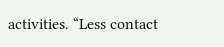activities. “Less contact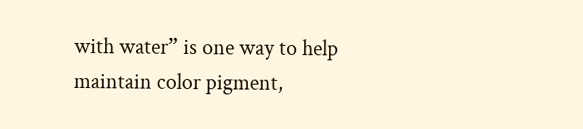with water” is one way to help maintain color pigment,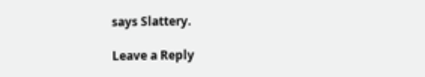says Slattery.

Leave a Reply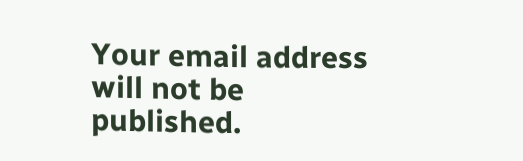Your email address will not be published.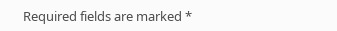Required fields are marked *